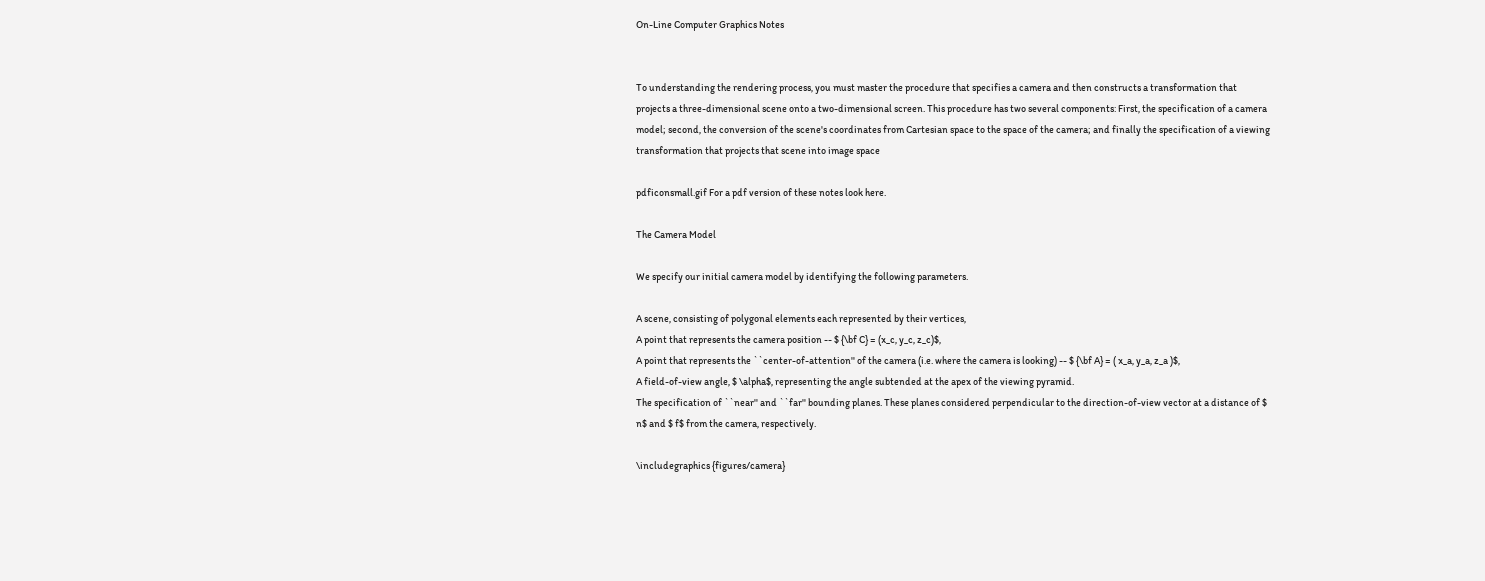On-Line Computer Graphics Notes


To understanding the rendering process, you must master the procedure that specifies a camera and then constructs a transformation that projects a three-dimensional scene onto a two-dimensional screen. This procedure has two several components: First, the specification of a camera model; second, the conversion of the scene's coordinates from Cartesian space to the space of the camera; and finally the specification of a viewing transformation that projects that scene into image space

pdficonsmall.gif For a pdf version of these notes look here.

The Camera Model

We specify our initial camera model by identifying the following parameters.

A scene, consisting of polygonal elements each represented by their vertices,
A point that represents the camera position -- $ {\bf C} = (x_c, y_c, z_c)$,
A point that represents the ``center-of-attention'' of the camera (i.e. where the camera is looking) -- $ {\bf A} = ( x_a, y_a, z_a )$,
A field-of-view angle, $ \alpha$, representing the angle subtended at the apex of the viewing pyramid.
The specification of ``near'' and ``far'' bounding planes. These planes considered perpendicular to the direction-of-view vector at a distance of $ n$ and $ f$ from the camera, respectively.

\includegraphics {figures/camera}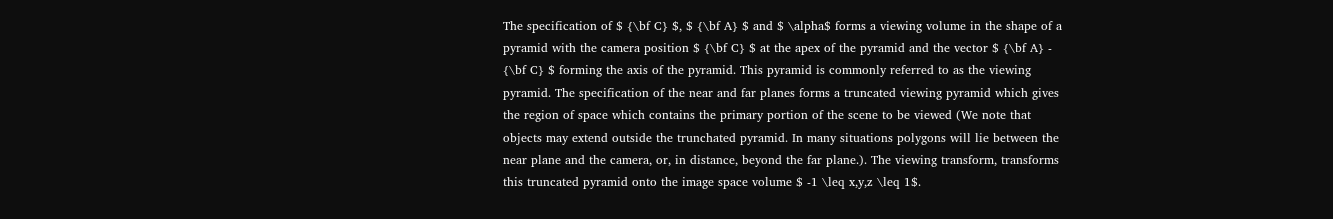The specification of $ {\bf C} $, $ {\bf A} $ and $ \alpha$ forms a viewing volume in the shape of a pyramid with the camera position $ {\bf C} $ at the apex of the pyramid and the vector $ {\bf A} - {\bf C} $ forming the axis of the pyramid. This pyramid is commonly referred to as the viewing pyramid. The specification of the near and far planes forms a truncated viewing pyramid which gives the region of space which contains the primary portion of the scene to be viewed (We note that objects may extend outside the trunchated pyramid. In many situations polygons will lie between the near plane and the camera, or, in distance, beyond the far plane.). The viewing transform, transforms this truncated pyramid onto the image space volume $ -1 \leq x,y,z \leq 1$.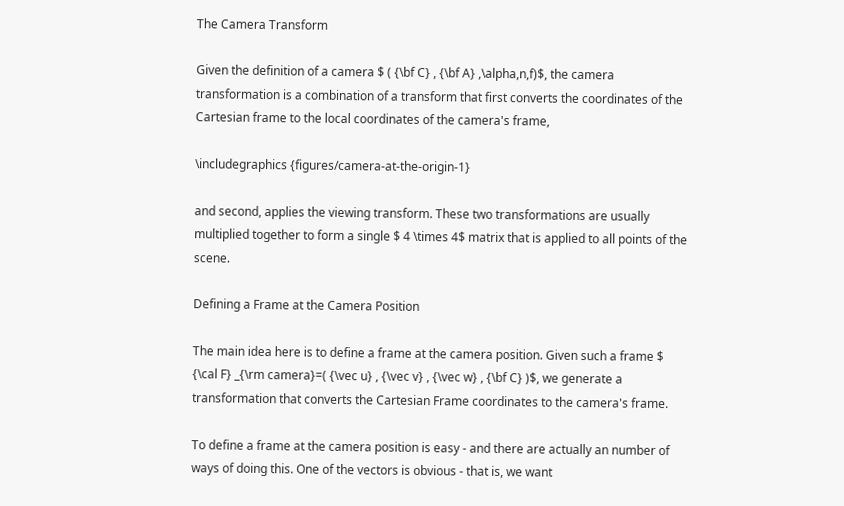The Camera Transform

Given the definition of a camera $ ( {\bf C} , {\bf A} ,\alpha,n,f)$, the camera transformation is a combination of a transform that first converts the coordinates of the Cartesian frame to the local coordinates of the camera's frame,

\includegraphics {figures/camera-at-the-origin-1}

and second, applies the viewing transform. These two transformations are usually multiplied together to form a single $ 4 \times 4$ matrix that is applied to all points of the scene.

Defining a Frame at the Camera Position

The main idea here is to define a frame at the camera position. Given such a frame $ {\cal F} _{\rm camera}=( {\vec u} , {\vec v} , {\vec w} , {\bf C} )$, we generate a transformation that converts the Cartesian Frame coordinates to the camera's frame.

To define a frame at the camera position is easy - and there are actually an number of ways of doing this. One of the vectors is obvious - that is, we want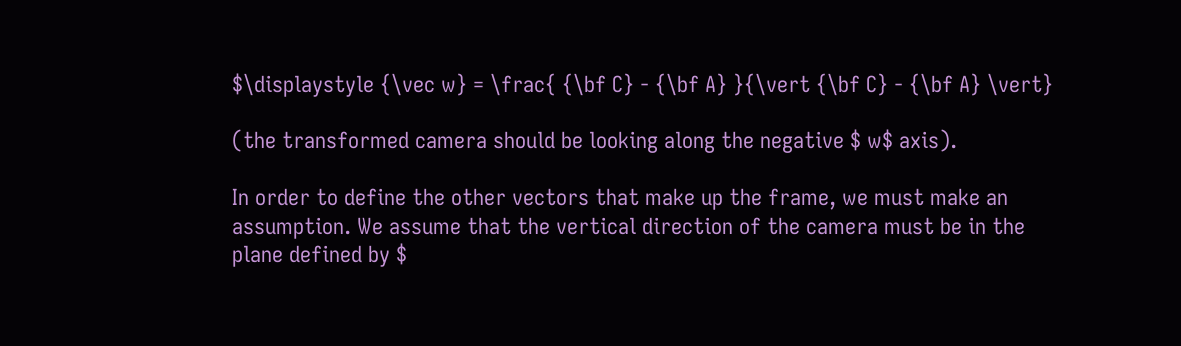$\displaystyle {\vec w} = \frac{ {\bf C} - {\bf A} }{\vert {\bf C} - {\bf A} \vert}

(the transformed camera should be looking along the negative $ w$ axis).

In order to define the other vectors that make up the frame, we must make an assumption. We assume that the vertical direction of the camera must be in the plane defined by $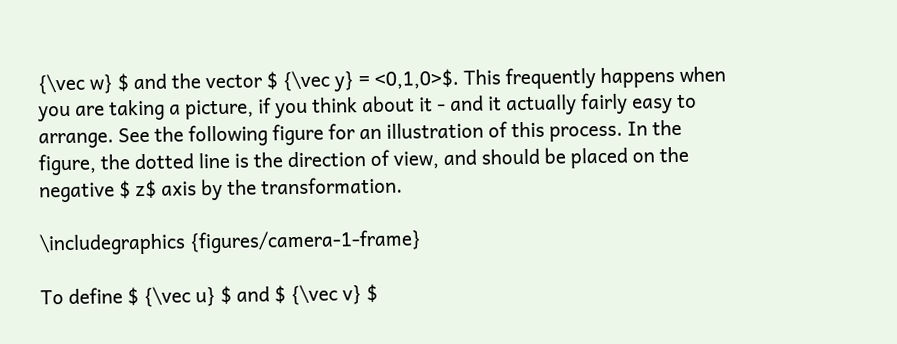{\vec w} $ and the vector $ {\vec y} = <0,1,0>$. This frequently happens when you are taking a picture, if you think about it - and it actually fairly easy to arrange. See the following figure for an illustration of this process. In the figure, the dotted line is the direction of view, and should be placed on the negative $ z$ axis by the transformation.

\includegraphics {figures/camera-1-frame}

To define $ {\vec u} $ and $ {\vec v} $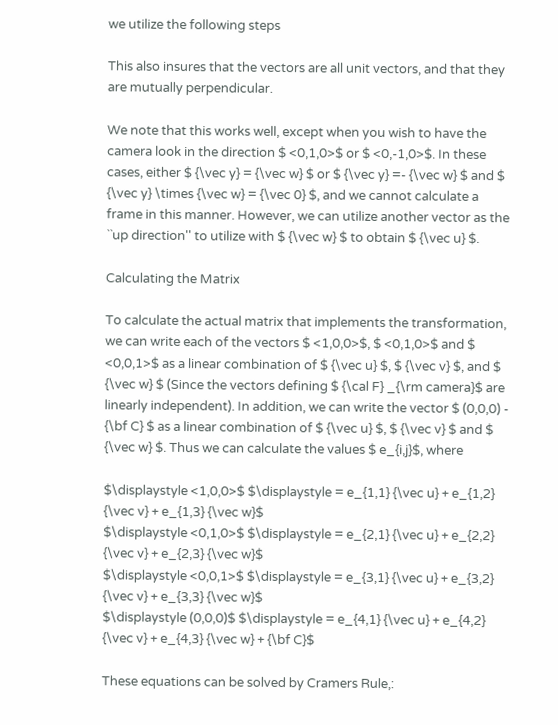we utilize the following steps

This also insures that the vectors are all unit vectors, and that they are mutually perpendicular.

We note that this works well, except when you wish to have the camera look in the direction $ <0,1,0>$ or $ <0,-1,0>$. In these cases, either $ {\vec y} = {\vec w} $ or $ {\vec y} =- {\vec w} $ and $ {\vec y} \times {\vec w} = {\vec 0} $, and we cannot calculate a frame in this manner. However, we can utilize another vector as the ``up direction'' to utilize with $ {\vec w} $ to obtain $ {\vec u} $.

Calculating the Matrix

To calculate the actual matrix that implements the transformation, we can write each of the vectors $ <1,0,0>$, $ <0,1,0>$ and $ <0,0,1>$ as a linear combination of $ {\vec u} $, $ {\vec v} $, and $ {\vec w} $ (Since the vectors defining $ {\cal F} _{\rm camera}$ are linearly independent). In addition, we can write the vector $ (0,0,0) - {\bf C} $ as a linear combination of $ {\vec u} $, $ {\vec v} $ and $ {\vec w} $. Thus we can calculate the values $ e_{i,j}$, where

$\displaystyle <1,0,0>$ $\displaystyle = e_{1,1} {\vec u} + e_{1,2} {\vec v} + e_{1,3} {\vec w}$
$\displaystyle <0,1,0>$ $\displaystyle = e_{2,1} {\vec u} + e_{2,2} {\vec v} + e_{2,3} {\vec w}$
$\displaystyle <0,0,1>$ $\displaystyle = e_{3,1} {\vec u} + e_{3,2} {\vec v} + e_{3,3} {\vec w}$
$\displaystyle (0,0,0)$ $\displaystyle = e_{4,1} {\vec u} + e_{4,2} {\vec v} + e_{4,3} {\vec w} + {\bf C}$

These equations can be solved by Cramers Rule,: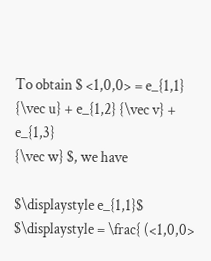To obtain $ <1,0,0> = e_{1,1} {\vec u} + e_{1,2} {\vec v} + e_{1,3}
{\vec w} $, we have

$\displaystyle e_{1,1}$ $\displaystyle = \frac{ (<1,0,0>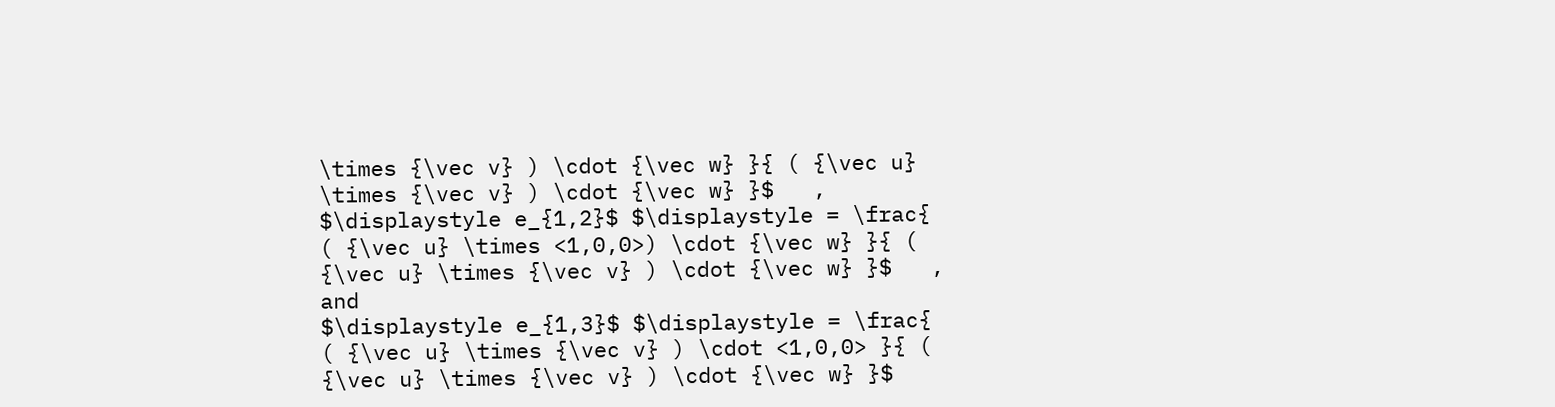\times {\vec v} ) \cdot {\vec w} }{ ( {\vec u} \times {\vec v} ) \cdot {\vec w} }$   ,
$\displaystyle e_{1,2}$ $\displaystyle = \frac{ ( {\vec u} \times <1,0,0>) \cdot {\vec w} }{ ( {\vec u} \times {\vec v} ) \cdot {\vec w} }$   , and
$\displaystyle e_{1,3}$ $\displaystyle = \frac{ ( {\vec u} \times {\vec v} ) \cdot <1,0,0> }{ ( {\vec u} \times {\vec v} ) \cdot {\vec w} }$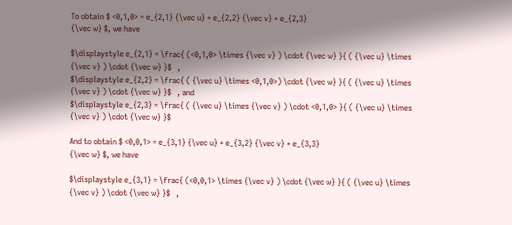To obtain $ <0,1,0> = e_{2,1} {\vec u} + e_{2,2} {\vec v} + e_{2,3}
{\vec w} $, we have

$\displaystyle e_{2,1} = \frac{ (<0,1,0> \times {\vec v} ) \cdot {\vec w} }{ ( {\vec u} \times {\vec v} ) \cdot {\vec w} }$   ,
$\displaystyle e_{2,2} = \frac{ ( {\vec u} \times <0,1,0>) \cdot {\vec w} }{ ( {\vec u} \times {\vec v} ) \cdot {\vec w} }$   , and
$\displaystyle e_{2,3} = \frac{ ( {\vec u} \times {\vec v} ) \cdot <0,1,0> }{ ( {\vec u} \times {\vec v} ) \cdot {\vec w} }$

And to obtain $ <0,0,1> = e_{3,1} {\vec u} + e_{3,2} {\vec v} + e_{3,3}
{\vec w} $, we have

$\displaystyle e_{3,1} = \frac{ (<0,0,1> \times {\vec v} ) \cdot {\vec w} }{ ( {\vec u} \times {\vec v} ) \cdot {\vec w} }$   ,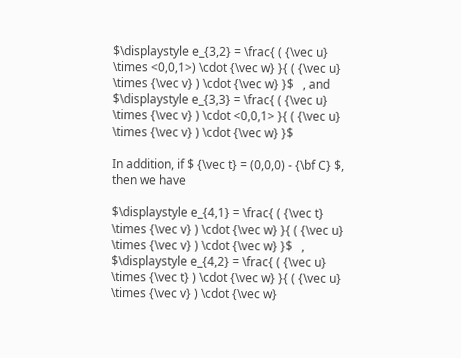$\displaystyle e_{3,2} = \frac{ ( {\vec u} \times <0,0,1>) \cdot {\vec w} }{ ( {\vec u} \times {\vec v} ) \cdot {\vec w} }$   , and
$\displaystyle e_{3,3} = \frac{ ( {\vec u} \times {\vec v} ) \cdot <0,0,1> }{ ( {\vec u} \times {\vec v} ) \cdot {\vec w} }$

In addition, if $ {\vec t} = (0,0,0) - {\bf C} $, then we have

$\displaystyle e_{4,1} = \frac{ ( {\vec t} \times {\vec v} ) \cdot {\vec w} }{ ( {\vec u} \times {\vec v} ) \cdot {\vec w} }$   ,
$\displaystyle e_{4,2} = \frac{ ( {\vec u} \times {\vec t} ) \cdot {\vec w} }{ ( {\vec u} \times {\vec v} ) \cdot {\vec w}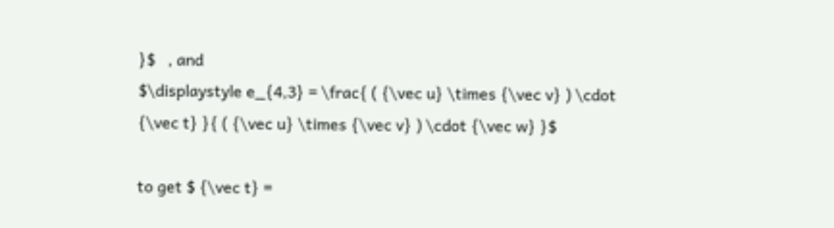}$   , and
$\displaystyle e_{4,3} = \frac{ ( {\vec u} \times {\vec v} ) \cdot {\vec t} }{ ( {\vec u} \times {\vec v} ) \cdot {\vec w} }$

to get $ {\vec t} =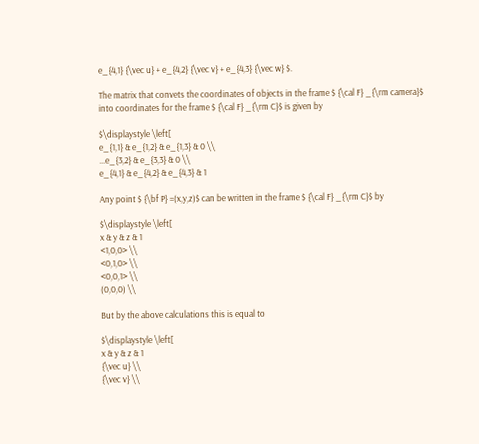e_{4,1} {\vec u} + e_{4,2} {\vec v} + e_{4,3} {\vec w} $.

The matrix that convets the coordinates of objects in the frame $ {\cal F} _{\rm camera}$ into coordinates for the frame $ {\cal F} _{\rm C}$ is given by

$\displaystyle \left[
e_{1,1} & e_{1,2} & e_{1,3} & 0 \\
...e_{3,2} & e_{3,3} & 0 \\
e_{4,1} & e_{4,2} & e_{4,3} & 1

Any point $ {\bf P} =(x,y,z)$ can be written in the frame $ {\cal F} _{\rm C}$ by

$\displaystyle \left[
x & y & z & 1
<1,0,0> \\
<0,1,0> \\
<0,0,1> \\
(0,0,0) \\

But by the above calculations this is equal to

$\displaystyle \left[
x & y & z & 1
{\vec u} \\
{\vec v} \\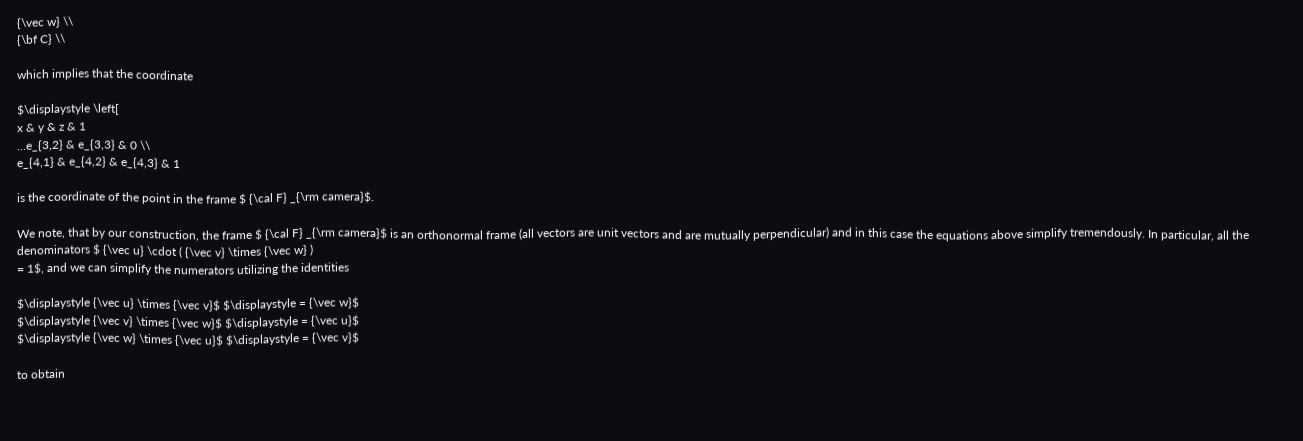{\vec w} \\
{\bf C} \\

which implies that the coordinate

$\displaystyle \left[
x & y & z & 1
...e_{3,2} & e_{3,3} & 0 \\
e_{4,1} & e_{4,2} & e_{4,3} & 1

is the coordinate of the point in the frame $ {\cal F} _{\rm camera}$.

We note, that by our construction, the frame $ {\cal F} _{\rm camera}$ is an orthonormal frame (all vectors are unit vectors and are mutually perpendicular) and in this case the equations above simplify tremendously. In particular, all the denominators $ {\vec u} \cdot ( {\vec v} \times {\vec w} )
= 1$, and we can simplify the numerators utilizing the identities

$\displaystyle {\vec u} \times {\vec v}$ $\displaystyle = {\vec w}$
$\displaystyle {\vec v} \times {\vec w}$ $\displaystyle = {\vec u}$
$\displaystyle {\vec w} \times {\vec u}$ $\displaystyle = {\vec v}$

to obtain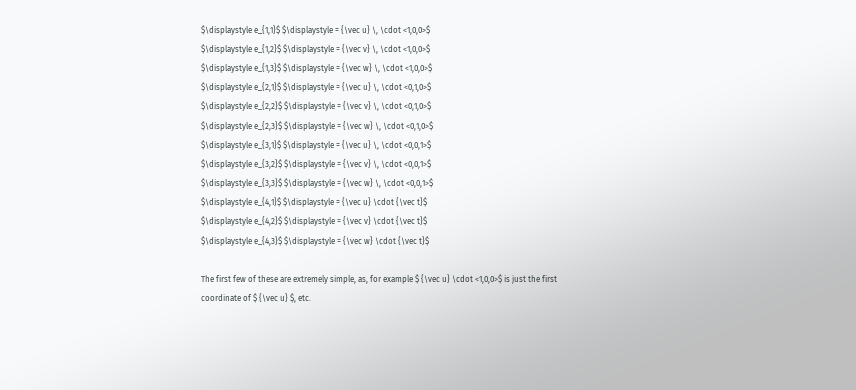$\displaystyle e_{1,1}$ $\displaystyle = {\vec u} \, \cdot <1,0,0>$
$\displaystyle e_{1,2}$ $\displaystyle = {\vec v} \, \cdot <1,0,0>$
$\displaystyle e_{1,3}$ $\displaystyle = {\vec w} \, \cdot <1,0,0>$
$\displaystyle e_{2,1}$ $\displaystyle = {\vec u} \, \cdot <0,1,0>$
$\displaystyle e_{2,2}$ $\displaystyle = {\vec v} \, \cdot <0,1,0>$
$\displaystyle e_{2,3}$ $\displaystyle = {\vec w} \, \cdot <0,1,0>$
$\displaystyle e_{3,1}$ $\displaystyle = {\vec u} \, \cdot <0,0,1>$
$\displaystyle e_{3,2}$ $\displaystyle = {\vec v} \, \cdot <0,0,1>$
$\displaystyle e_{3,3}$ $\displaystyle = {\vec w} \, \cdot <0,0,1>$
$\displaystyle e_{4,1}$ $\displaystyle = {\vec u} \cdot {\vec t}$
$\displaystyle e_{4,2}$ $\displaystyle = {\vec v} \cdot {\vec t}$
$\displaystyle e_{4,3}$ $\displaystyle = {\vec w} \cdot {\vec t}$

The first few of these are extremely simple, as, for example $ {\vec u} \cdot <1,0,0>$ is just the first coordinate of $ {\vec u} $, etc.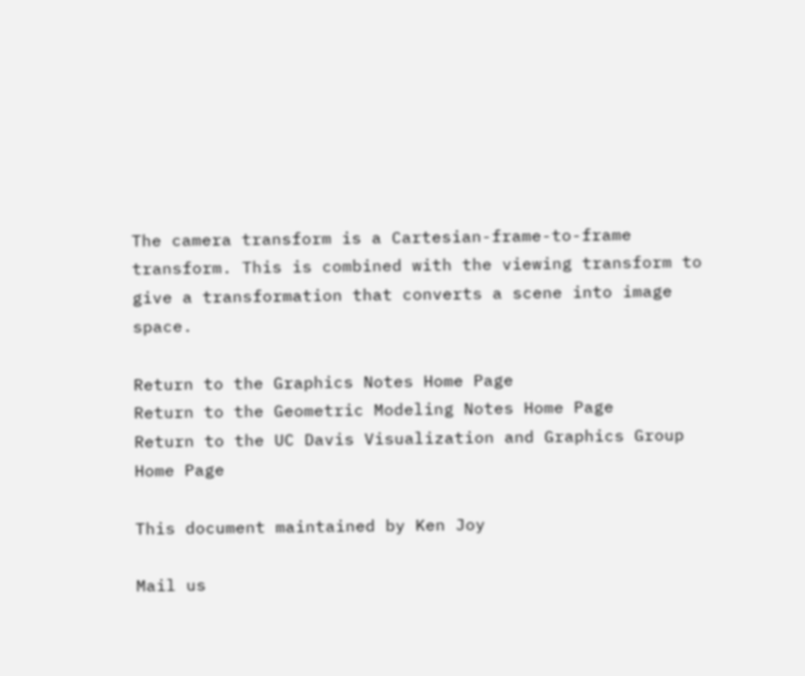The camera transform is a Cartesian-frame-to-frame transform. This is combined with the viewing transform to give a transformation that converts a scene into image space.

Return to the Graphics Notes Home Page
Return to the Geometric Modeling Notes Home Page
Return to the UC Davis Visualization and Graphics Group Home Page

This document maintained by Ken Joy

Mail us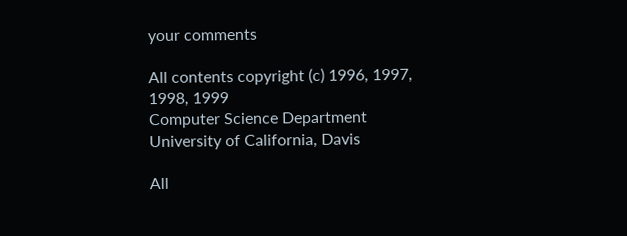your comments

All contents copyright (c) 1996, 1997, 1998, 1999
Computer Science Department
University of California, Davis

All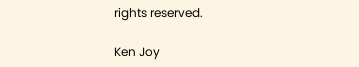rights reserved.

Ken Joy